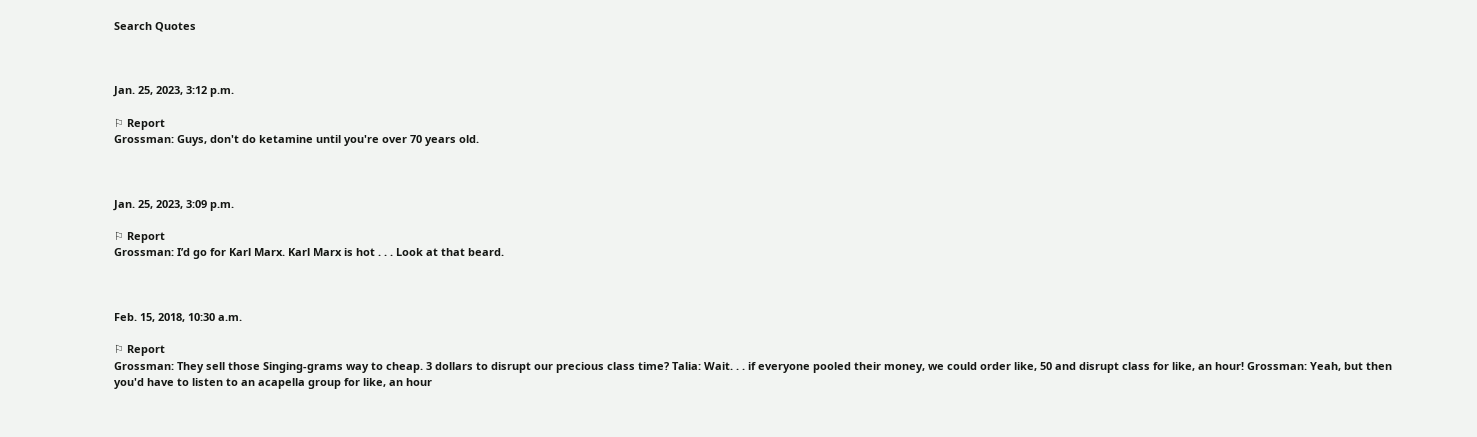Search Quotes



Jan. 25, 2023, 3:12 p.m.

⚐ Report
Grossman: Guys, don't do ketamine until you're over 70 years old.



Jan. 25, 2023, 3:09 p.m.

⚐ Report
Grossman: I’d go for Karl Marx. Karl Marx is hot . . . Look at that beard.



Feb. 15, 2018, 10:30 a.m.

⚐ Report
Grossman: They sell those Singing-grams way to cheap. 3 dollars to disrupt our precious class time? Talia: Wait. . . if everyone pooled their money, we could order like, 50 and disrupt class for like, an hour! Grossman: Yeah, but then you'd have to listen to an acapella group for like, an hour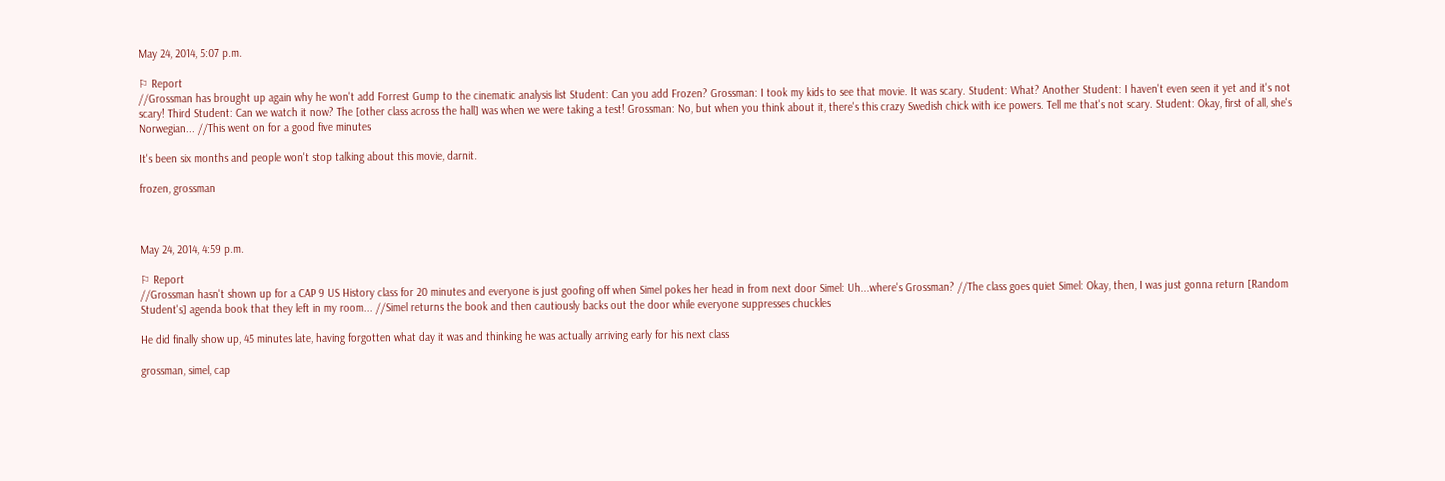May 24, 2014, 5:07 p.m.

⚐ Report
//Grossman has brought up again why he won't add Forrest Gump to the cinematic analysis list Student: Can you add Frozen? Grossman: I took my kids to see that movie. It was scary. Student: What? Another Student: I haven't even seen it yet and it's not scary! Third Student: Can we watch it now? The [other class across the hall] was when we were taking a test! Grossman: No, but when you think about it, there's this crazy Swedish chick with ice powers. Tell me that's not scary. Student: Okay, first of all, she's Norwegian... //This went on for a good five minutes

It's been six months and people won't stop talking about this movie, darnit.

frozen, grossman



May 24, 2014, 4:59 p.m.

⚐ Report
//Grossman hasn't shown up for a CAP 9 US History class for 20 minutes and everyone is just goofing off when Simel pokes her head in from next door Simel: Uh...where's Grossman? //The class goes quiet Simel: Okay, then, I was just gonna return [Random Student's] agenda book that they left in my room... //Simel returns the book and then cautiously backs out the door while everyone suppresses chuckles

He did finally show up, 45 minutes late, having forgotten what day it was and thinking he was actually arriving early for his next class

grossman, simel, cap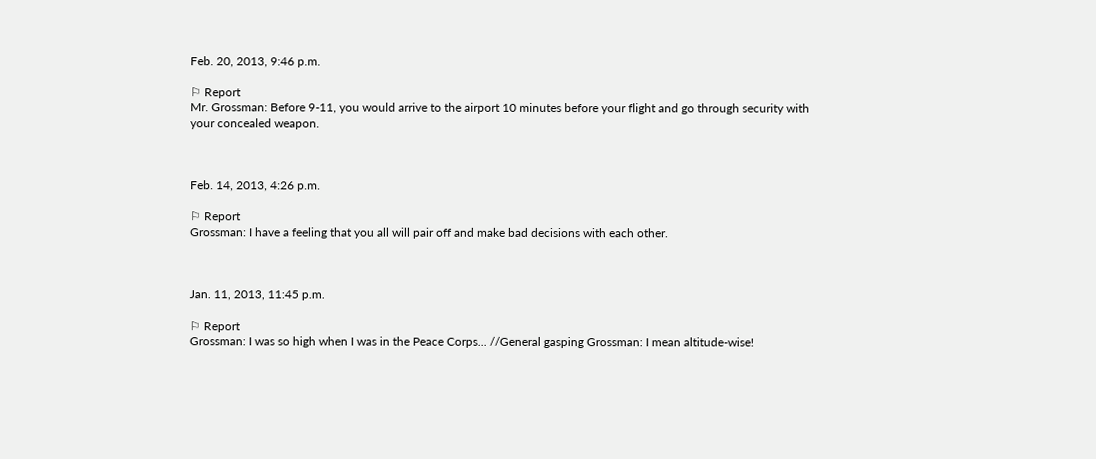Feb. 20, 2013, 9:46 p.m.

⚐ Report
Mr. Grossman: Before 9-11, you would arrive to the airport 10 minutes before your flight and go through security with your concealed weapon.



Feb. 14, 2013, 4:26 p.m.

⚐ Report
Grossman: I have a feeling that you all will pair off and make bad decisions with each other.



Jan. 11, 2013, 11:45 p.m.

⚐ Report
Grossman: I was so high when I was in the Peace Corps... //General gasping Grossman: I mean altitude-wise!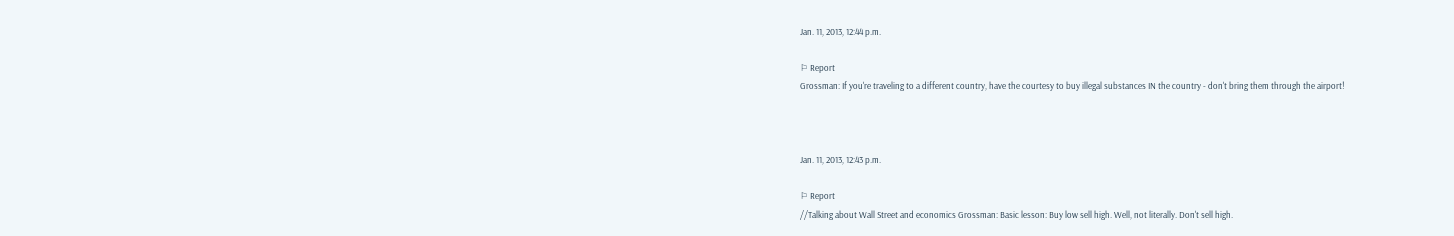Jan. 11, 2013, 12:44 p.m.

⚐ Report
Grossman: If you're traveling to a different country, have the courtesy to buy illegal substances IN the country - don't bring them through the airport!



Jan. 11, 2013, 12:43 p.m.

⚐ Report
//Talking about Wall Street and economics Grossman: Basic lesson: Buy low sell high. Well, not literally. Don't sell high.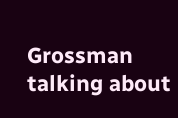Grossman talking about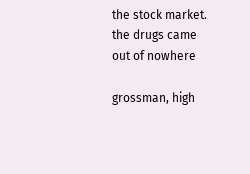the stock market. the drugs came out of nowhere

grossman, high